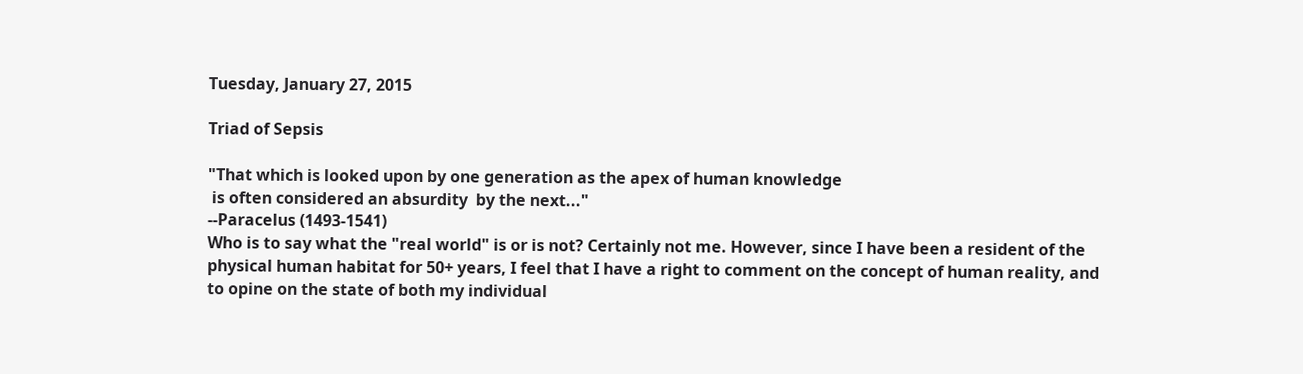Tuesday, January 27, 2015

Triad of Sepsis

"That which is looked upon by one generation as the apex of human knowledge
 is often considered an absurdity  by the next..."
--Paracelus (1493-1541)
Who is to say what the "real world" is or is not? Certainly not me. However, since I have been a resident of the physical human habitat for 50+ years, I feel that I have a right to comment on the concept of human reality, and to opine on the state of both my individual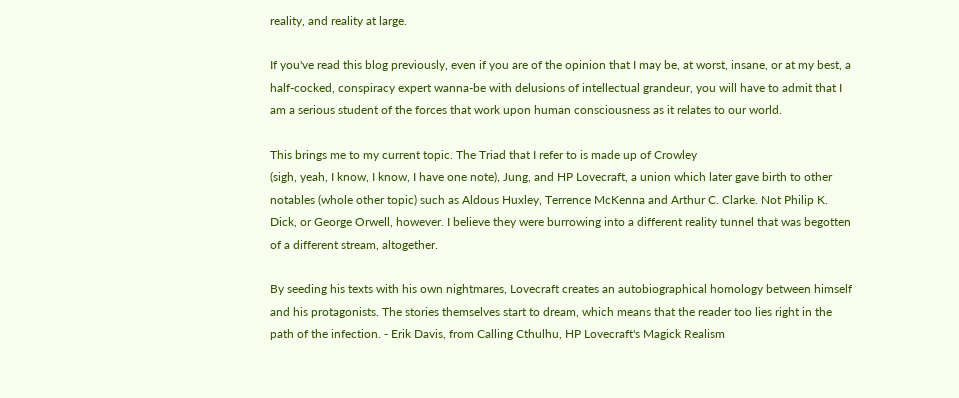reality, and reality at large.

If you've read this blog previously, even if you are of the opinion that I may be, at worst, insane, or at my best, a half-cocked, conspiracy expert wanna-be with delusions of intellectual grandeur, you will have to admit that I am a serious student of the forces that work upon human consciousness as it relates to our world.

This brings me to my current topic. The Triad that I refer to is made up of Crowley
(sigh, yeah, I know, I know, I have one note), Jung, and HP Lovecraft, a union which later gave birth to other notables (whole other topic) such as Aldous Huxley, Terrence McKenna and Arthur C. Clarke. Not Philip K. Dick, or George Orwell, however. I believe they were burrowing into a different reality tunnel that was begotten of a different stream, altogether.

By seeding his texts with his own nightmares, Lovecraft creates an autobiographical homology between himself and his protagonists. The stories themselves start to dream, which means that the reader too lies right in the path of the infection. - Erik Davis, from Calling Cthulhu, HP Lovecraft's Magick Realism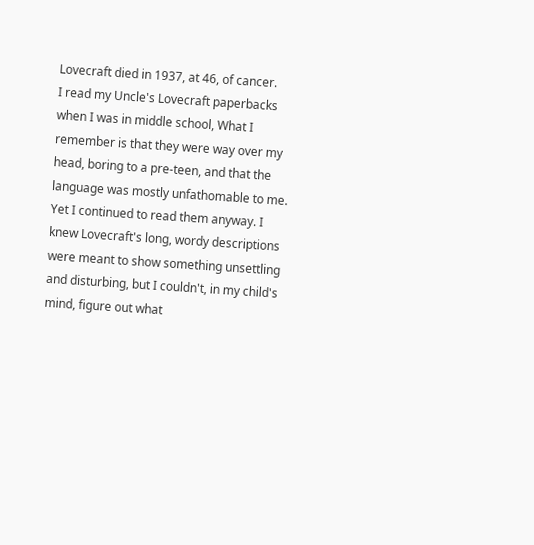Lovecraft died in 1937, at 46, of cancer.
I read my Uncle's Lovecraft paperbacks when I was in middle school, What I remember is that they were way over my head, boring to a pre-teen, and that the language was mostly unfathomable to me. Yet I continued to read them anyway. I knew Lovecraft's long, wordy descriptions were meant to show something unsettling and disturbing, but I couldn't, in my child's mind, figure out what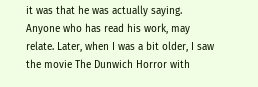it was that he was actually saying. Anyone who has read his work, may relate. Later, when I was a bit older, I saw the movie The Dunwich Horror with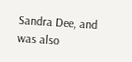Sandra Dee, and was also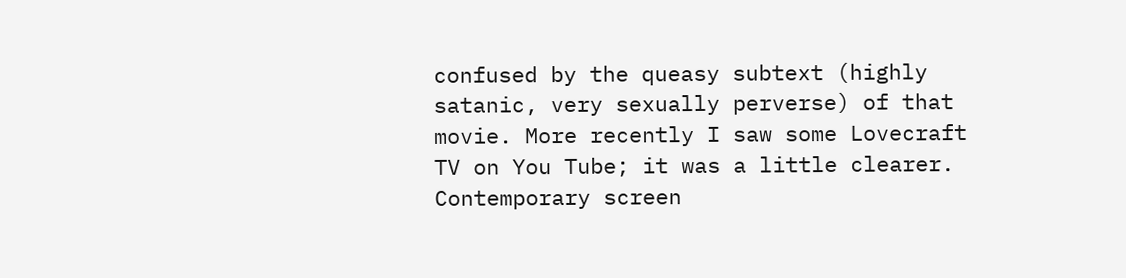confused by the queasy subtext (highly satanic, very sexually perverse) of that movie. More recently I saw some Lovecraft TV on You Tube; it was a little clearer. Contemporary screen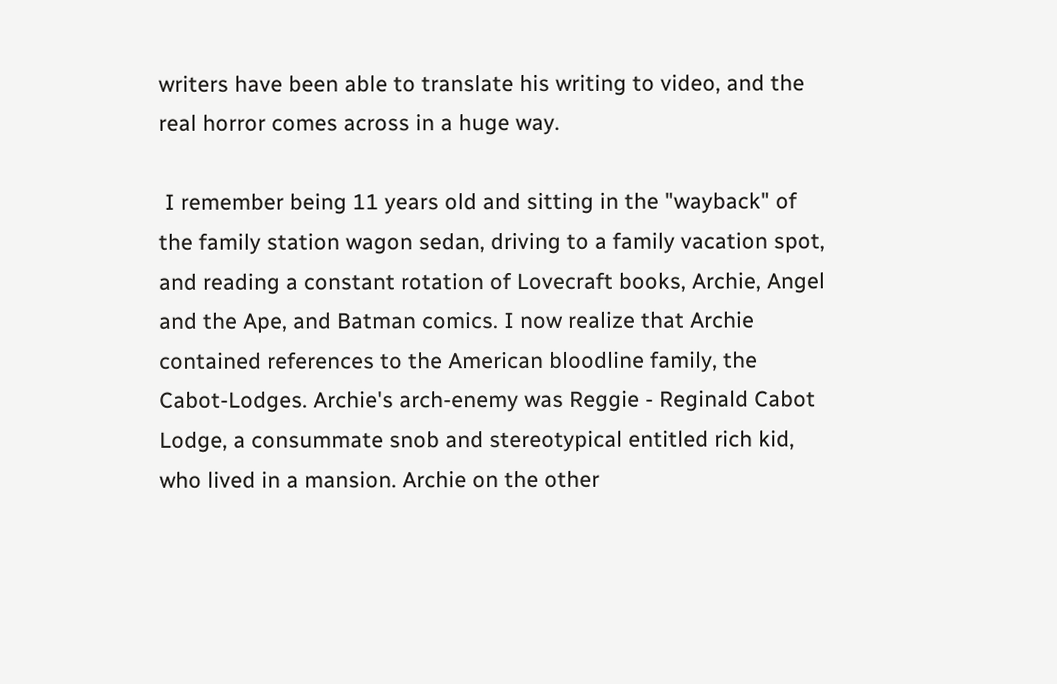writers have been able to translate his writing to video, and the real horror comes across in a huge way.

 I remember being 11 years old and sitting in the "wayback" of the family station wagon sedan, driving to a family vacation spot, and reading a constant rotation of Lovecraft books, Archie, Angel and the Ape, and Batman comics. I now realize that Archie contained references to the American bloodline family, the Cabot-Lodges. Archie's arch-enemy was Reggie - Reginald Cabot Lodge, a consummate snob and stereotypical entitled rich kid, who lived in a mansion. Archie on the other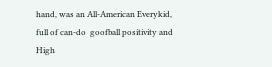hand, was an All-American Everykid, full of can-do  goofball positivity and High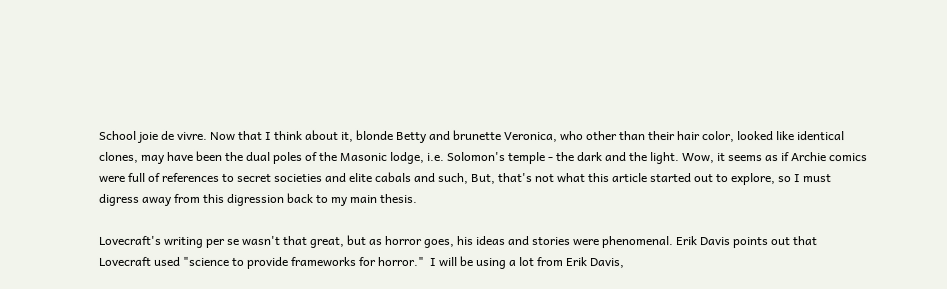School joie de vivre. Now that I think about it, blonde Betty and brunette Veronica, who other than their hair color, looked like identical clones, may have been the dual poles of the Masonic lodge, i.e. Solomon's temple - the dark and the light. Wow, it seems as if Archie comics were full of references to secret societies and elite cabals and such, But, that's not what this article started out to explore, so I must digress away from this digression back to my main thesis.

Lovecraft's writing per se wasn't that great, but as horror goes, his ideas and stories were phenomenal. Erik Davis points out that Lovecraft used "science to provide frameworks for horror."  I will be using a lot from Erik Davis,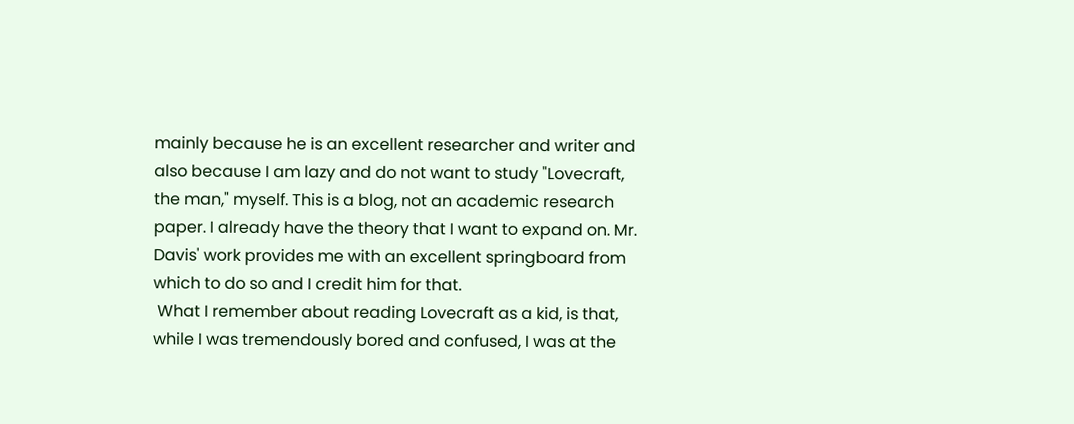mainly because he is an excellent researcher and writer and also because I am lazy and do not want to study "Lovecraft, the man," myself. This is a blog, not an academic research paper. I already have the theory that I want to expand on. Mr. Davis' work provides me with an excellent springboard from which to do so and I credit him for that.
 What I remember about reading Lovecraft as a kid, is that, while I was tremendously bored and confused, I was at the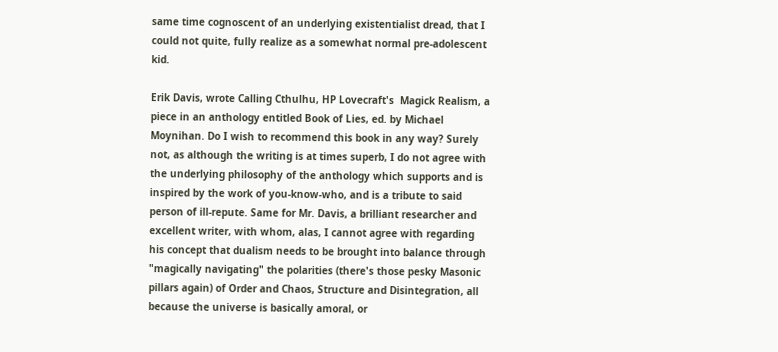same time cognoscent of an underlying existentialist dread, that I could not quite, fully realize as a somewhat normal pre-adolescent kid.

Erik Davis, wrote Calling Cthulhu, HP Lovecraft's  Magick Realism, a piece in an anthology entitled Book of Lies, ed. by Michael Moynihan. Do I wish to recommend this book in any way? Surely not, as although the writing is at times superb, I do not agree with the underlying philosophy of the anthology which supports and is inspired by the work of you-know-who, and is a tribute to said person of ill-repute. Same for Mr. Davis, a brilliant researcher and excellent writer, with whom, alas, I cannot agree with regarding his concept that dualism needs to be brought into balance through "magically navigating" the polarities (there's those pesky Masonic pillars again) of Order and Chaos, Structure and Disintegration, all because the universe is basically amoral, or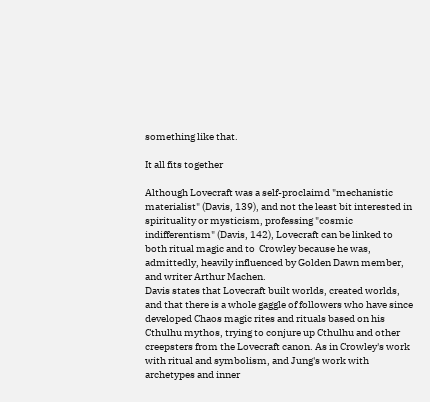something like that.

It all fits together

Although Lovecraft was a self-proclaimd "mechanistic materialist" (Davis, 139), and not the least bit interested in spirituality or mysticism, professing "cosmic indifferentism" (Davis, 142), Lovecraft can be linked to both ritual magic and to  Crowley because he was, admittedly, heavily influenced by Golden Dawn member, and writer Arthur Machen.
Davis states that Lovecraft built worlds, created worlds, and that there is a whole gaggle of followers who have since developed Chaos magic rites and rituals based on his Cthulhu mythos, trying to conjure up Cthulhu and other creepsters from the Lovecraft canon. As in Crowley's work with ritual and symbolism, and Jung's work with archetypes and inner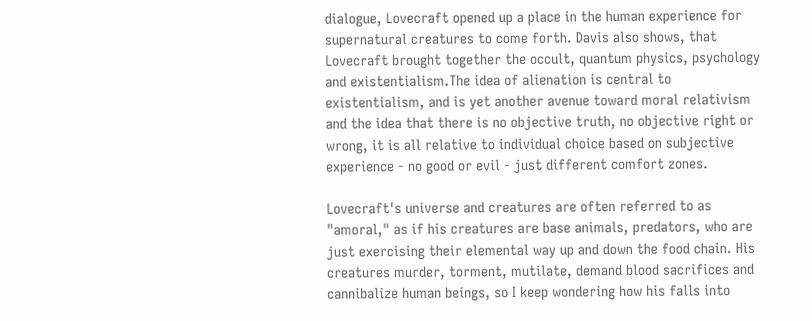dialogue, Lovecraft opened up a place in the human experience for supernatural creatures to come forth. Davis also shows, that Lovecraft brought together the occult, quantum physics, psychology and existentialism.The idea of alienation is central to existentialism, and is yet another avenue toward moral relativism and the idea that there is no objective truth, no objective right or wrong, it is all relative to individual choice based on subjective experience - no good or evil - just different comfort zones.

Lovecraft's universe and creatures are often referred to as "amoral," as if his creatures are base animals, predators, who are just exercising their elemental way up and down the food chain. His creatures murder, torment, mutilate, demand blood sacrifices and cannibalize human beings, so I keep wondering how his falls into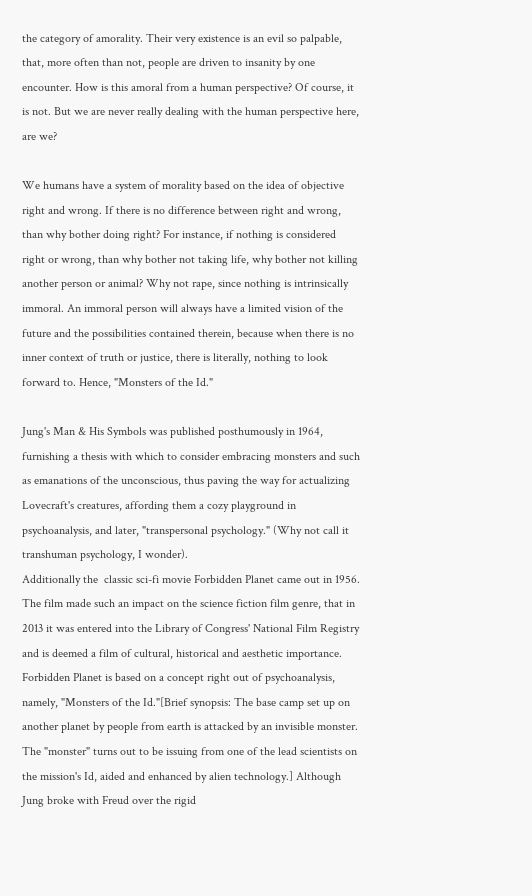the category of amorality. Their very existence is an evil so palpable, that, more often than not, people are driven to insanity by one encounter. How is this amoral from a human perspective? Of course, it is not. But we are never really dealing with the human perspective here, are we?

We humans have a system of morality based on the idea of objective right and wrong. If there is no difference between right and wrong, than why bother doing right? For instance, if nothing is considered right or wrong, than why bother not taking life, why bother not killing another person or animal? Why not rape, since nothing is intrinsically immoral. An immoral person will always have a limited vision of the future and the possibilities contained therein, because when there is no inner context of truth or justice, there is literally, nothing to look forward to. Hence, "Monsters of the Id."

Jung's Man & His Symbols was published posthumously in 1964, furnishing a thesis with which to consider embracing monsters and such as emanations of the unconscious, thus paving the way for actualizing Lovecraft's creatures, affording them a cozy playground in psychoanalysis, and later, "transpersonal psychology." (Why not call it transhuman psychology, I wonder).
Additionally the  classic sci-fi movie Forbidden Planet came out in 1956. The film made such an impact on the science fiction film genre, that in 2013 it was entered into the Library of Congress' National Film Registry and is deemed a film of cultural, historical and aesthetic importance. Forbidden Planet is based on a concept right out of psychoanalysis, namely, "Monsters of the Id."[Brief synopsis: The base camp set up on another planet by people from earth is attacked by an invisible monster. The "monster" turns out to be issuing from one of the lead scientists on the mission's Id, aided and enhanced by alien technology.] Although Jung broke with Freud over the rigid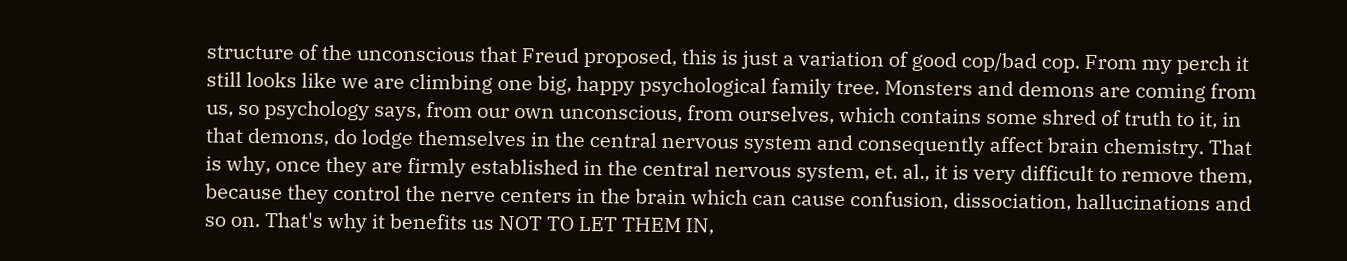structure of the unconscious that Freud proposed, this is just a variation of good cop/bad cop. From my perch it still looks like we are climbing one big, happy psychological family tree. Monsters and demons are coming from us, so psychology says, from our own unconscious, from ourselves, which contains some shred of truth to it, in that demons, do lodge themselves in the central nervous system and consequently affect brain chemistry. That is why, once they are firmly established in the central nervous system, et. al., it is very difficult to remove them, because they control the nerve centers in the brain which can cause confusion, dissociation, hallucinations and so on. That's why it benefits us NOT TO LET THEM IN,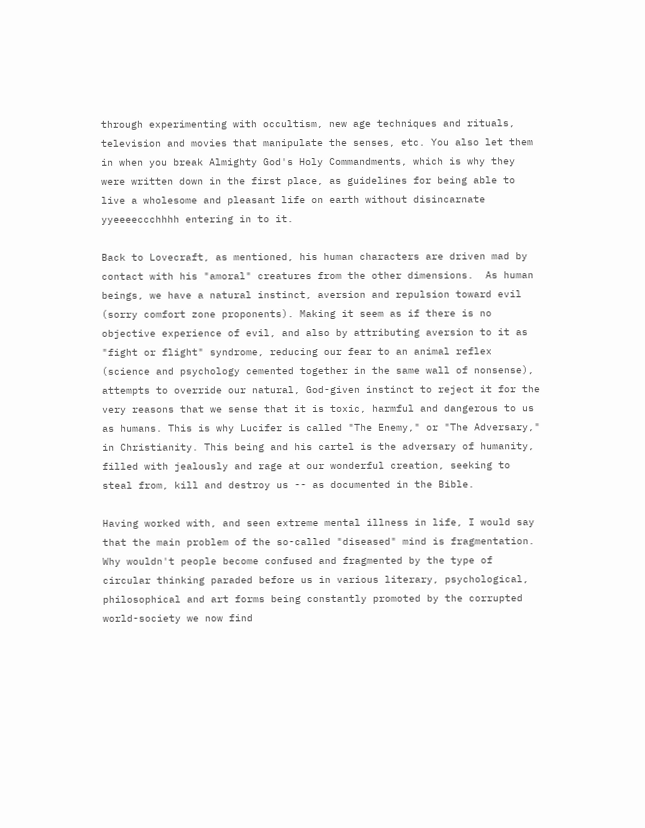through experimenting with occultism, new age techniques and rituals, television and movies that manipulate the senses, etc. You also let them in when you break Almighty God's Holy Commandments, which is why they were written down in the first place, as guidelines for being able to live a wholesome and pleasant life on earth without disincarnate yyeeeeccchhhh entering in to it.

Back to Lovecraft, as mentioned, his human characters are driven mad by contact with his "amoral" creatures from the other dimensions.  As human beings, we have a natural instinct, aversion and repulsion toward evil (sorry comfort zone proponents). Making it seem as if there is no objective experience of evil, and also by attributing aversion to it as "fight or flight" syndrome, reducing our fear to an animal reflex (science and psychology cemented together in the same wall of nonsense), attempts to override our natural, God-given instinct to reject it for the very reasons that we sense that it is toxic, harmful and dangerous to us as humans. This is why Lucifer is called "The Enemy," or "The Adversary," in Christianity. This being and his cartel is the adversary of humanity, filled with jealously and rage at our wonderful creation, seeking to steal from, kill and destroy us -- as documented in the Bible.

Having worked with, and seen extreme mental illness in life, I would say that the main problem of the so-called "diseased" mind is fragmentation. Why wouldn't people become confused and fragmented by the type of circular thinking paraded before us in various literary, psychological, philosophical and art forms being constantly promoted by the corrupted world-society we now find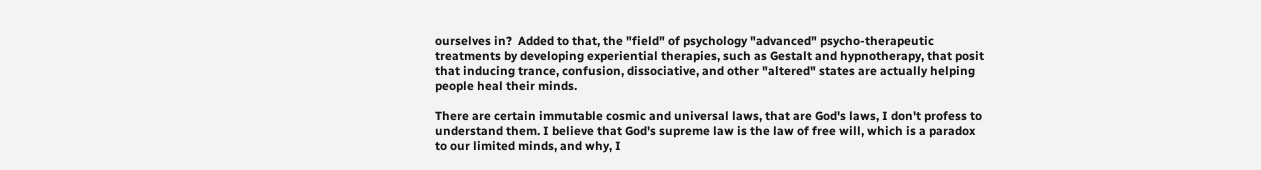ourselves in?  Added to that, the "field" of psychology "advanced" psycho-therapeutic  treatments by developing experiential therapies, such as Gestalt and hypnotherapy, that posit that inducing trance, confusion, dissociative, and other "altered" states are actually helping people heal their minds.

There are certain immutable cosmic and universal laws, that are God's laws, I don't profess to understand them. I believe that God's supreme law is the law of free will, which is a paradox to our limited minds, and why, I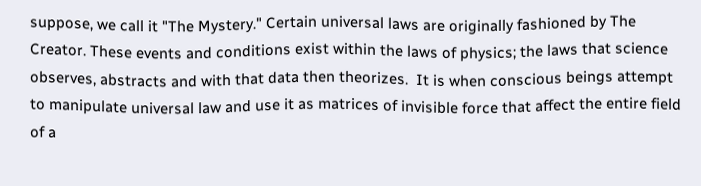suppose, we call it "The Mystery." Certain universal laws are originally fashioned by The Creator. These events and conditions exist within the laws of physics; the laws that science observes, abstracts and with that data then theorizes.  It is when conscious beings attempt to manipulate universal law and use it as matrices of invisible force that affect the entire field of a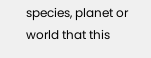species, planet or world that this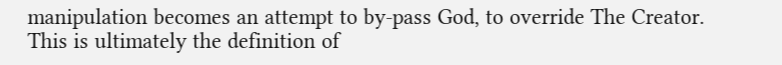manipulation becomes an attempt to by-pass God, to override The Creator. This is ultimately the definition of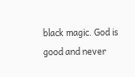black magic. God is good and never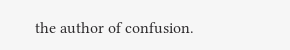the author of confusion.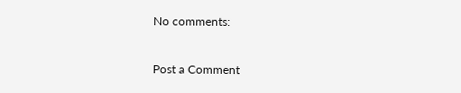No comments:

Post a Comment